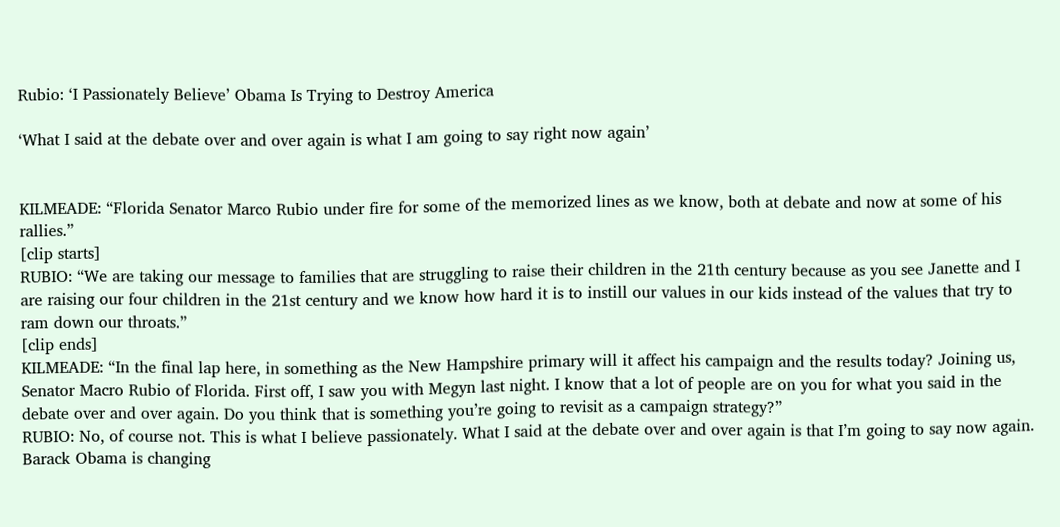Rubio: ‘I Passionately Believe’ Obama Is Trying to Destroy America

‘What I said at the debate over and over again is what I am going to say right now again’


KILMEADE: “Florida Senator Marco Rubio under fire for some of the memorized lines as we know, both at debate and now at some of his rallies.”
[clip starts]
RUBIO: “We are taking our message to families that are struggling to raise their children in the 21th century because as you see Janette and I are raising our four children in the 21st century and we know how hard it is to instill our values in our kids instead of the values that try to ram down our throats.”
[clip ends]
KILMEADE: “In the final lap here, in something as the New Hampshire primary will it affect his campaign and the results today? Joining us, Senator Macro Rubio of Florida. First off, I saw you with Megyn last night. I know that a lot of people are on you for what you said in the debate over and over again. Do you think that is something you’re going to revisit as a campaign strategy?”
RUBIO: No, of course not. This is what I believe passionately. What I said at the debate over and over again is that I’m going to say now again. Barack Obama is changing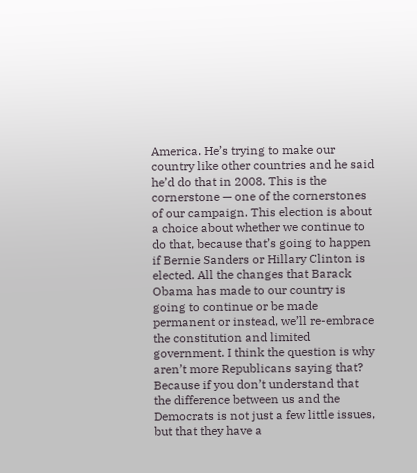America. He’s trying to make our country like other countries and he said he’d do that in 2008. This is the cornerstone — one of the cornerstones of our campaign. This election is about a choice about whether we continue to do that, because that’s going to happen if Bernie Sanders or Hillary Clinton is elected. All the changes that Barack Obama has made to our country is going to continue or be made permanent or instead, we’ll re-embrace the constitution and limited government. I think the question is why aren’t more Republicans saying that? Because if you don’t understand that the difference between us and the Democrats is not just a few little issues, but that they have a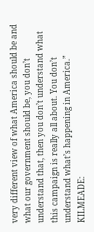very different view of what America should be and what our government should be, you don’t understand that, then you don’t understand what this campaign is really all about. You don’t understand what’s happening in America.”
KILMEADE: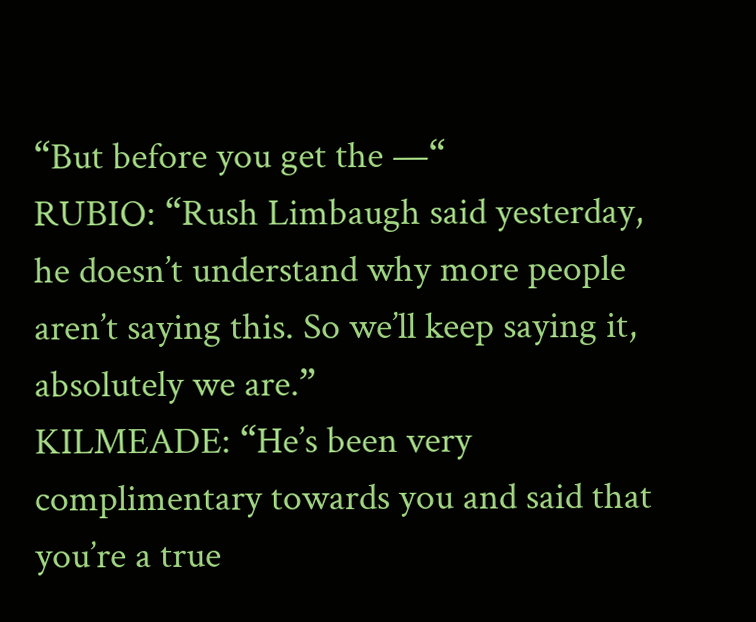“But before you get the —“
RUBIO: “Rush Limbaugh said yesterday, he doesn’t understand why more people aren’t saying this. So we’ll keep saying it, absolutely we are.”
KILMEADE: “He’s been very complimentary towards you and said that you’re a true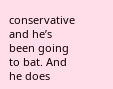conservative and he’s been going to bat. And he does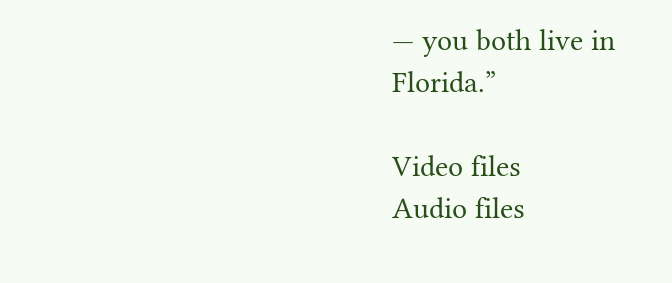— you both live in Florida.”

Video files
Audio files